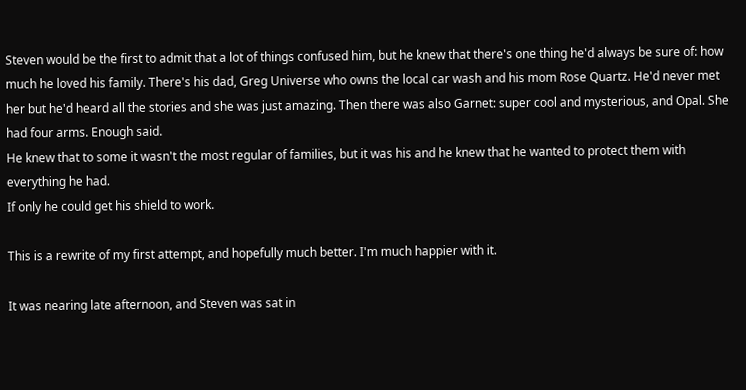Steven would be the first to admit that a lot of things confused him, but he knew that there's one thing he'd always be sure of: how much he loved his family. There's his dad, Greg Universe who owns the local car wash and his mom Rose Quartz. He'd never met her but he'd heard all the stories and she was just amazing. Then there was also Garnet: super cool and mysterious, and Opal. She had four arms. Enough said.
He knew that to some it wasn't the most regular of families, but it was his and he knew that he wanted to protect them with everything he had.
If only he could get his shield to work.

This is a rewrite of my first attempt, and hopefully much better. I'm much happier with it.

It was nearing late afternoon, and Steven was sat in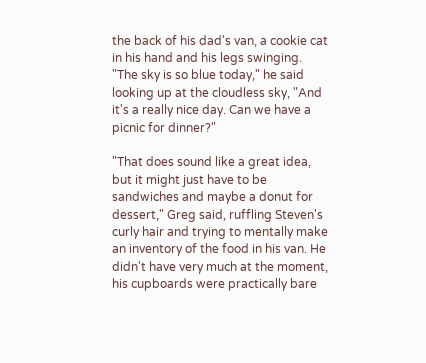the back of his dad's van, a cookie cat in his hand and his legs swinging. "The sky is so blue today," he said looking up at the cloudless sky, "And it's a really nice day. Can we have a picnic for dinner?"

"That does sound like a great idea, but it might just have to be sandwiches and maybe a donut for dessert," Greg said, ruffling Steven's curly hair and trying to mentally make an inventory of the food in his van. He didn't have very much at the moment, his cupboards were practically bare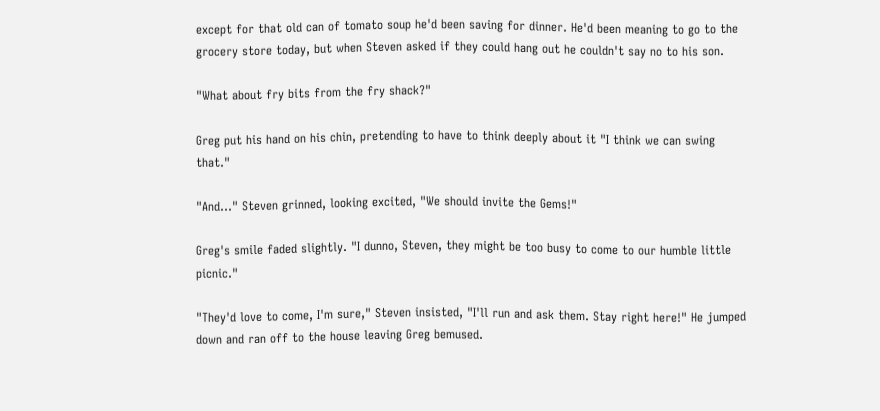except for that old can of tomato soup he'd been saving for dinner. He'd been meaning to go to the grocery store today, but when Steven asked if they could hang out he couldn't say no to his son.

"What about fry bits from the fry shack?"

Greg put his hand on his chin, pretending to have to think deeply about it "I think we can swing that."

"And…" Steven grinned, looking excited, "We should invite the Gems!"

Greg's smile faded slightly. "I dunno, Steven, they might be too busy to come to our humble little picnic."

"They'd love to come, I'm sure," Steven insisted, "I'll run and ask them. Stay right here!" He jumped down and ran off to the house leaving Greg bemused.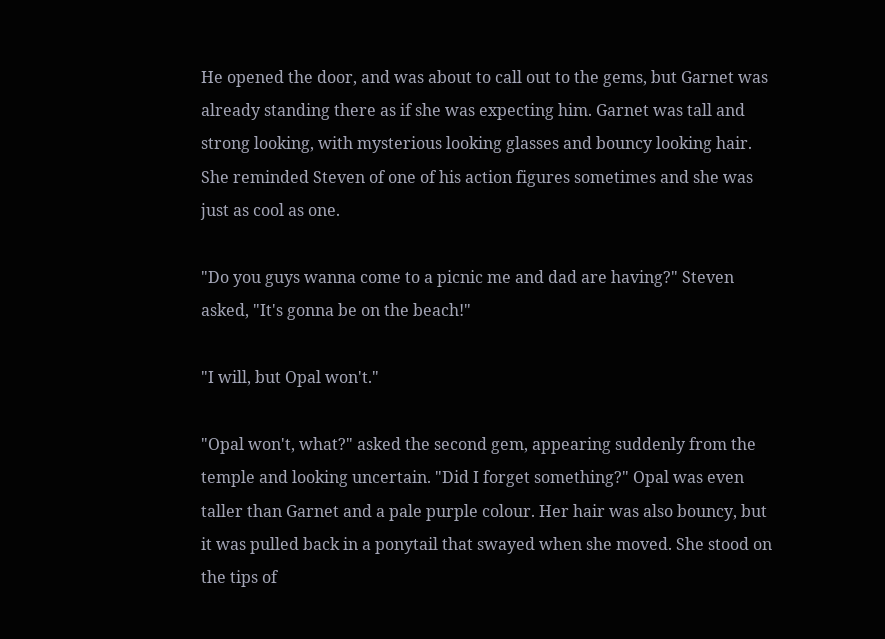He opened the door, and was about to call out to the gems, but Garnet was already standing there as if she was expecting him. Garnet was tall and strong looking, with mysterious looking glasses and bouncy looking hair. She reminded Steven of one of his action figures sometimes and she was just as cool as one.

"Do you guys wanna come to a picnic me and dad are having?" Steven asked, "It's gonna be on the beach!"

"I will, but Opal won't."

"Opal won't, what?" asked the second gem, appearing suddenly from the temple and looking uncertain. "Did I forget something?" Opal was even taller than Garnet and a pale purple colour. Her hair was also bouncy, but it was pulled back in a ponytail that swayed when she moved. She stood on the tips of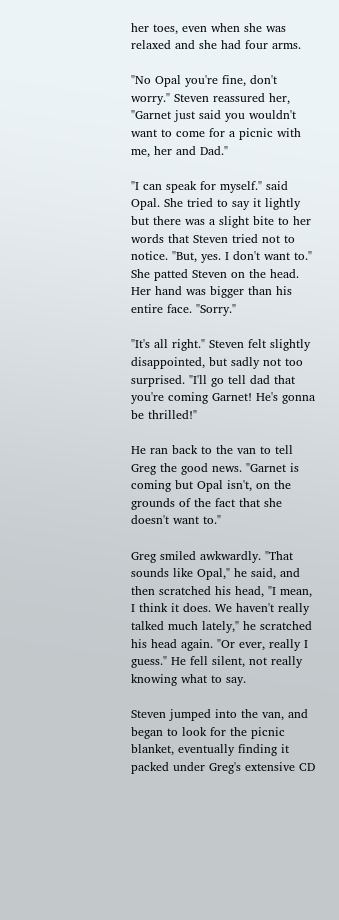her toes, even when she was relaxed and she had four arms.

"No Opal you're fine, don't worry." Steven reassured her, "Garnet just said you wouldn't want to come for a picnic with me, her and Dad."

"I can speak for myself." said Opal. She tried to say it lightly but there was a slight bite to her words that Steven tried not to notice. "But, yes. I don't want to." She patted Steven on the head. Her hand was bigger than his entire face. "Sorry."

"It's all right." Steven felt slightly disappointed, but sadly not too surprised. "I'll go tell dad that you're coming Garnet! He's gonna be thrilled!"

He ran back to the van to tell Greg the good news. "Garnet is coming but Opal isn't, on the grounds of the fact that she doesn't want to."

Greg smiled awkwardly. "That sounds like Opal," he said, and then scratched his head, "I mean, I think it does. We haven't really talked much lately," he scratched his head again. "Or ever, really I guess." He fell silent, not really knowing what to say.

Steven jumped into the van, and began to look for the picnic blanket, eventually finding it packed under Greg's extensive CD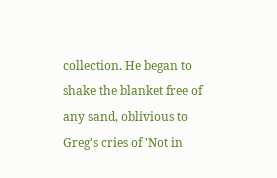collection. He began to shake the blanket free of any sand, oblivious to Greg's cries of 'Not in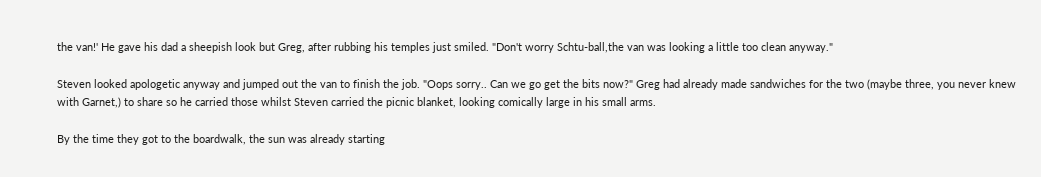the van!' He gave his dad a sheepish look but Greg, after rubbing his temples just smiled. "Don't worry Schtu-ball,the van was looking a little too clean anyway."

Steven looked apologetic anyway and jumped out the van to finish the job. "Oops sorry.. Can we go get the bits now?" Greg had already made sandwiches for the two (maybe three, you never knew with Garnet,) to share so he carried those whilst Steven carried the picnic blanket, looking comically large in his small arms.

By the time they got to the boardwalk, the sun was already starting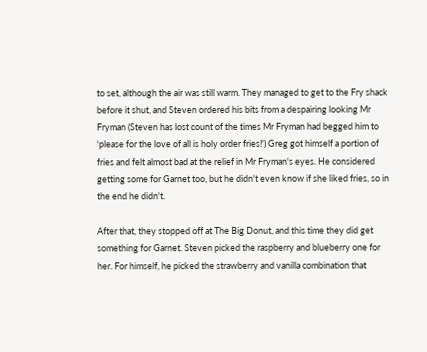to set, although the air was still warm. They managed to get to the Fry shack before it shut, and Steven ordered his bits from a despairing looking Mr Fryman (Steven has lost count of the times Mr Fryman had begged him to 'please for the love of all is holy order fries!') Greg got himself a portion of fries and felt almost bad at the relief in Mr Fryman's eyes. He considered getting some for Garnet too, but he didn't even know if she liked fries, so in the end he didn't.

After that, they stopped off at The Big Donut, and this time they did get something for Garnet. Steven picked the raspberry and blueberry one for her. For himself, he picked the strawberry and vanilla combination that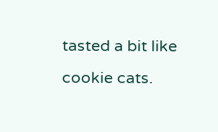tasted a bit like cookie cats.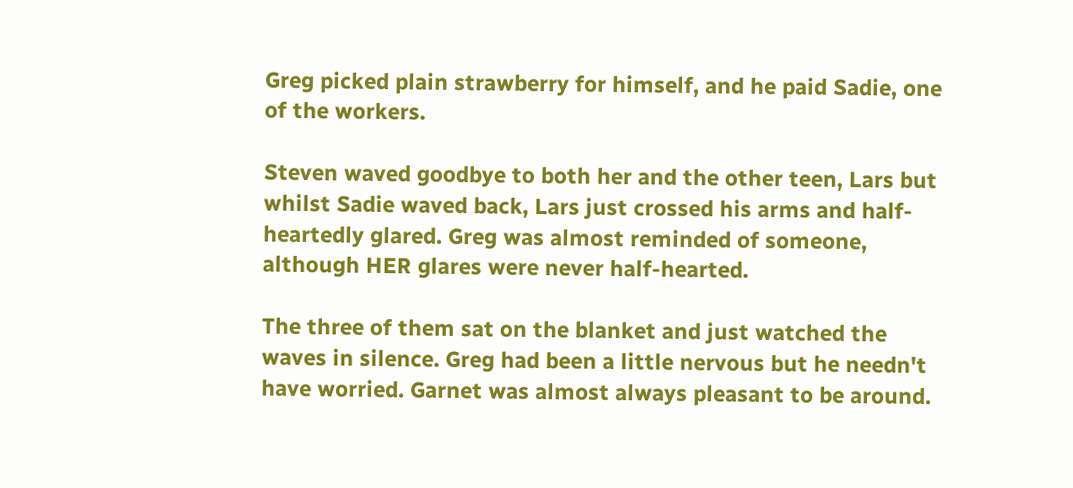Greg picked plain strawberry for himself, and he paid Sadie, one of the workers.

Steven waved goodbye to both her and the other teen, Lars but whilst Sadie waved back, Lars just crossed his arms and half-heartedly glared. Greg was almost reminded of someone, although HER glares were never half-hearted.

The three of them sat on the blanket and just watched the waves in silence. Greg had been a little nervous but he needn't have worried. Garnet was almost always pleasant to be around.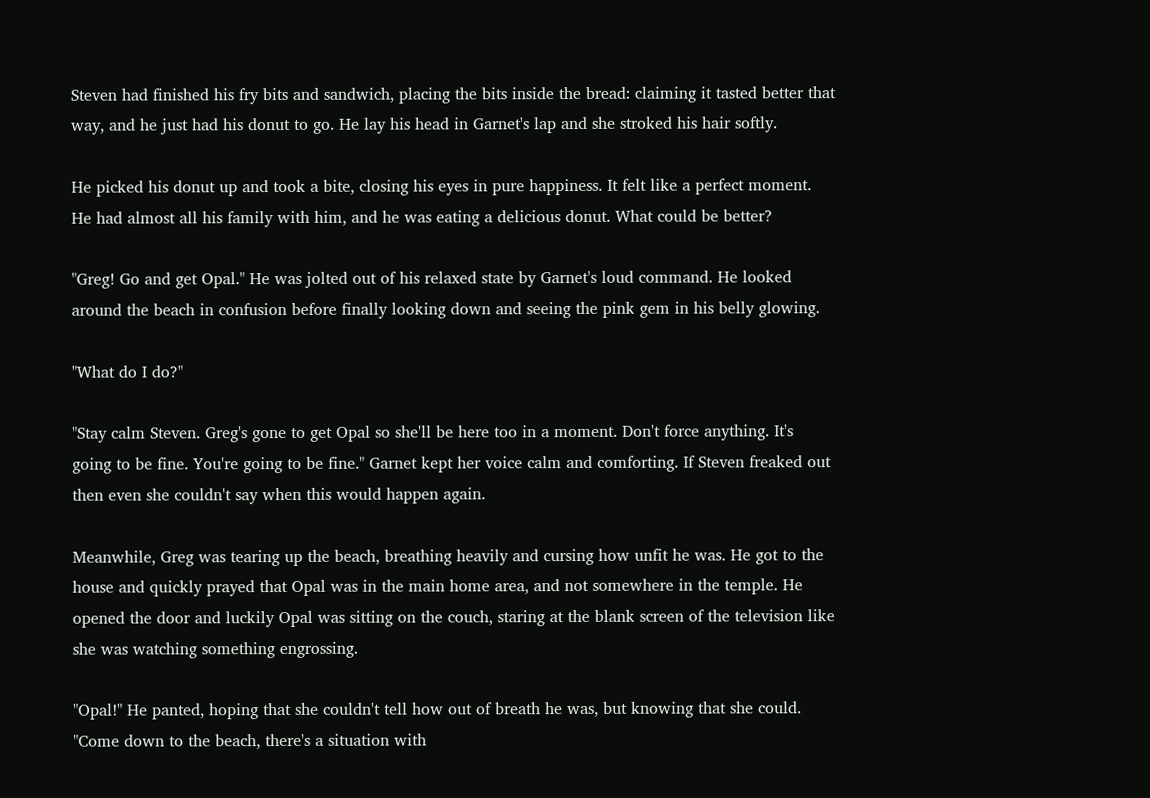Steven had finished his fry bits and sandwich, placing the bits inside the bread: claiming it tasted better that way, and he just had his donut to go. He lay his head in Garnet's lap and she stroked his hair softly.

He picked his donut up and took a bite, closing his eyes in pure happiness. It felt like a perfect moment. He had almost all his family with him, and he was eating a delicious donut. What could be better?

"Greg! Go and get Opal." He was jolted out of his relaxed state by Garnet's loud command. He looked around the beach in confusion before finally looking down and seeing the pink gem in his belly glowing.

"What do I do?"

"Stay calm Steven. Greg's gone to get Opal so she'll be here too in a moment. Don't force anything. It's going to be fine. You're going to be fine." Garnet kept her voice calm and comforting. If Steven freaked out then even she couldn't say when this would happen again.

Meanwhile, Greg was tearing up the beach, breathing heavily and cursing how unfit he was. He got to the house and quickly prayed that Opal was in the main home area, and not somewhere in the temple. He opened the door and luckily Opal was sitting on the couch, staring at the blank screen of the television like she was watching something engrossing.

"Opal!" He panted, hoping that she couldn't tell how out of breath he was, but knowing that she could. "Come down to the beach, there's a situation with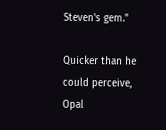Steven's gem."

Quicker than he could perceive, Opal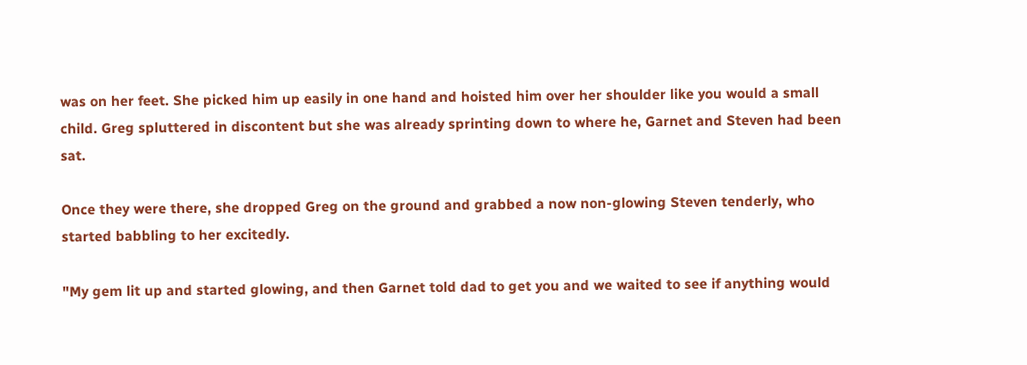was on her feet. She picked him up easily in one hand and hoisted him over her shoulder like you would a small child. Greg spluttered in discontent but she was already sprinting down to where he, Garnet and Steven had been sat.

Once they were there, she dropped Greg on the ground and grabbed a now non-glowing Steven tenderly, who started babbling to her excitedly.

"My gem lit up and started glowing, and then Garnet told dad to get you and we waited to see if anything would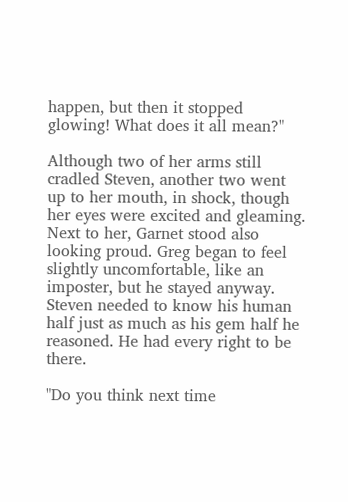happen, but then it stopped glowing! What does it all mean?"

Although two of her arms still cradled Steven, another two went up to her mouth, in shock, though her eyes were excited and gleaming. Next to her, Garnet stood also looking proud. Greg began to feel slightly uncomfortable, like an imposter, but he stayed anyway. Steven needed to know his human half just as much as his gem half he reasoned. He had every right to be there.

"Do you think next time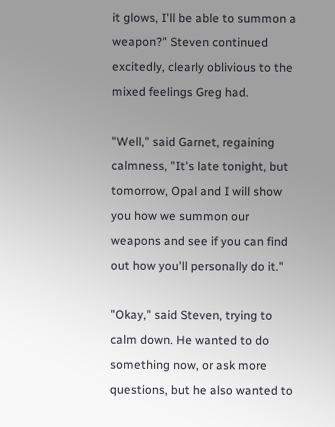it glows, I'll be able to summon a weapon?" Steven continued excitedly, clearly oblivious to the mixed feelings Greg had.

"Well," said Garnet, regaining calmness, "It's late tonight, but tomorrow, Opal and I will show you how we summon our weapons and see if you can find out how you'll personally do it."

"Okay," said Steven, trying to calm down. He wanted to do something now, or ask more questions, but he also wanted to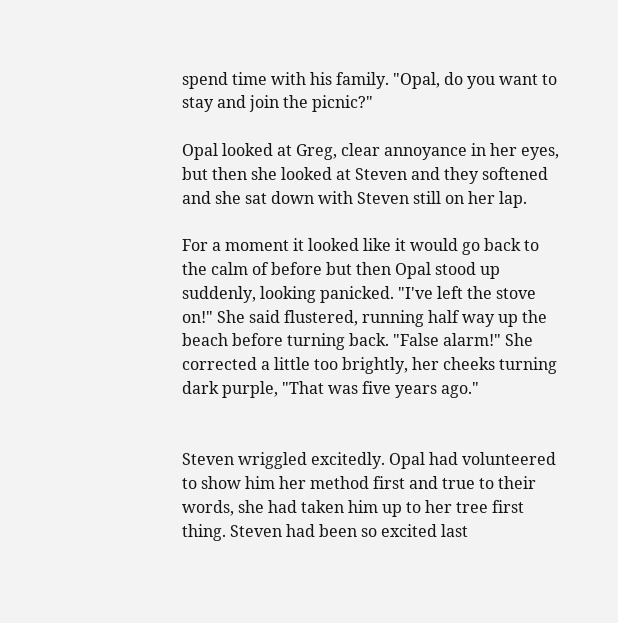spend time with his family. "Opal, do you want to stay and join the picnic?"

Opal looked at Greg, clear annoyance in her eyes, but then she looked at Steven and they softened and she sat down with Steven still on her lap.

For a moment it looked like it would go back to the calm of before but then Opal stood up suddenly, looking panicked. "I've left the stove on!" She said flustered, running half way up the beach before turning back. "False alarm!" She corrected a little too brightly, her cheeks turning dark purple, "That was five years ago."


Steven wriggled excitedly. Opal had volunteered to show him her method first and true to their words, she had taken him up to her tree first thing. Steven had been so excited last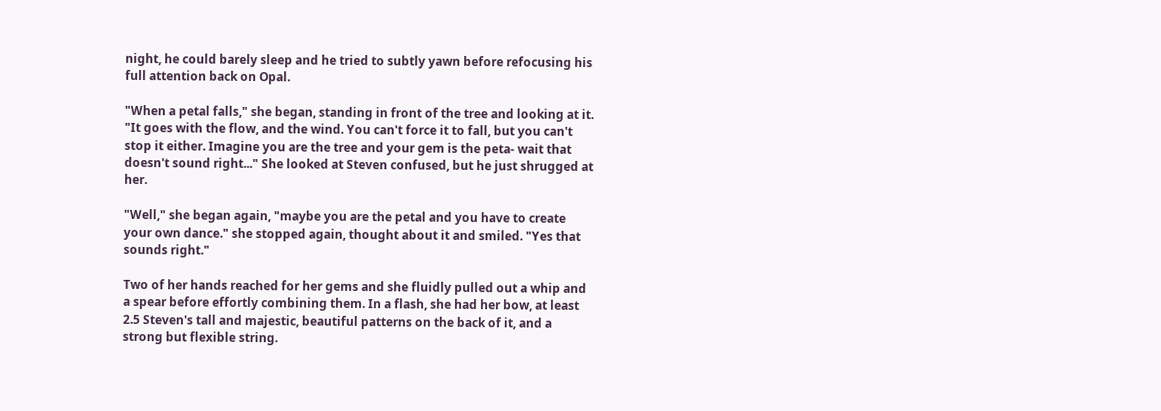night, he could barely sleep and he tried to subtly yawn before refocusing his full attention back on Opal.

"When a petal falls," she began, standing in front of the tree and looking at it. "It goes with the flow, and the wind. You can't force it to fall, but you can't stop it either. Imagine you are the tree and your gem is the peta- wait that doesn't sound right..." She looked at Steven confused, but he just shrugged at her.

"Well," she began again, "maybe you are the petal and you have to create your own dance." she stopped again, thought about it and smiled. "Yes that sounds right."

Two of her hands reached for her gems and she fluidly pulled out a whip and a spear before effortly combining them. In a flash, she had her bow, at least 2.5 Steven's tall and majestic, beautiful patterns on the back of it, and a strong but flexible string.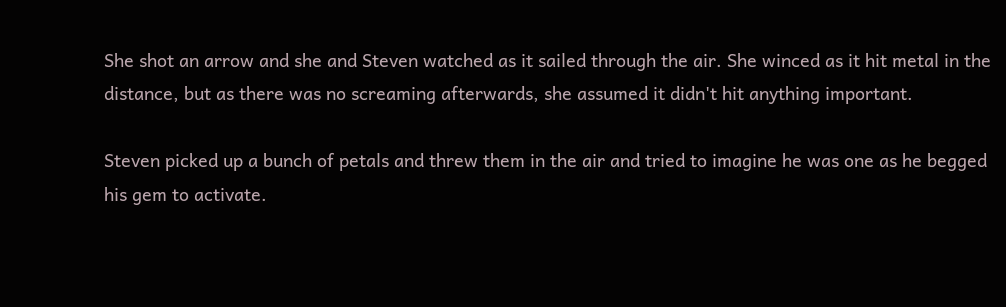She shot an arrow and she and Steven watched as it sailed through the air. She winced as it hit metal in the distance, but as there was no screaming afterwards, she assumed it didn't hit anything important.

Steven picked up a bunch of petals and threw them in the air and tried to imagine he was one as he begged his gem to activate.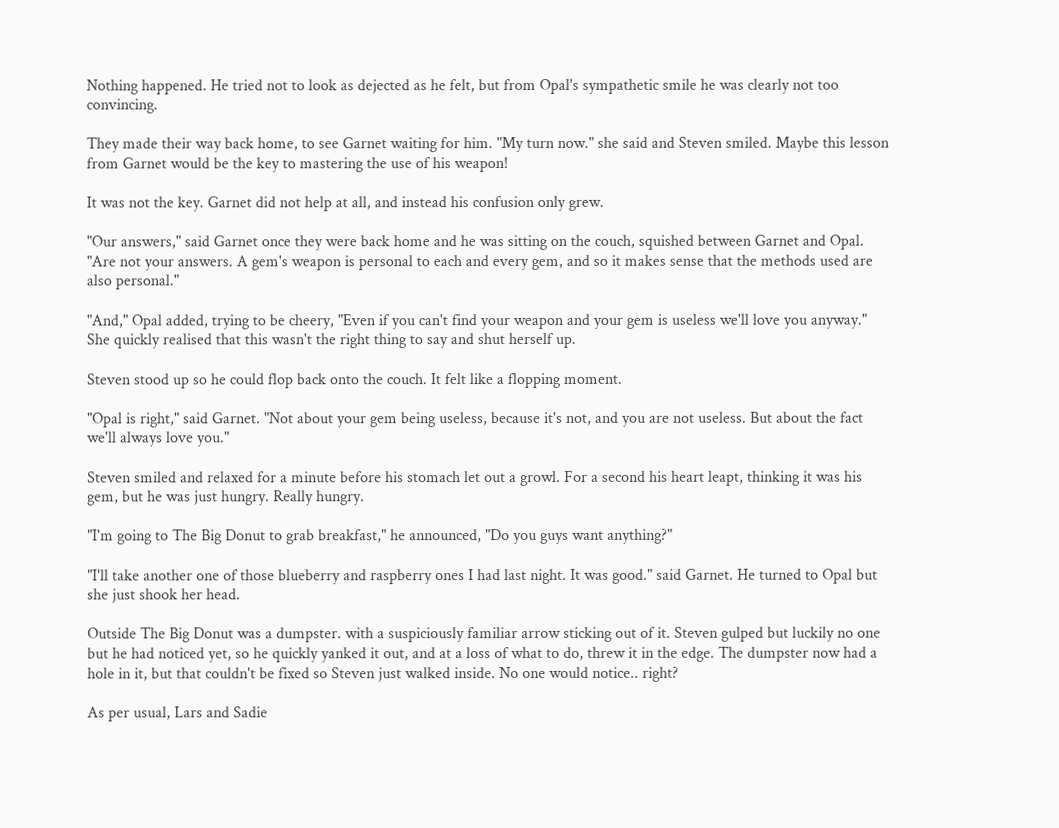Nothing happened. He tried not to look as dejected as he felt, but from Opal's sympathetic smile he was clearly not too convincing.

They made their way back home, to see Garnet waiting for him. "My turn now." she said and Steven smiled. Maybe this lesson from Garnet would be the key to mastering the use of his weapon!

It was not the key. Garnet did not help at all, and instead his confusion only grew.

"Our answers," said Garnet once they were back home and he was sitting on the couch, squished between Garnet and Opal. "Are not your answers. A gem's weapon is personal to each and every gem, and so it makes sense that the methods used are also personal."

"And," Opal added, trying to be cheery, "Even if you can't find your weapon and your gem is useless we'll love you anyway." She quickly realised that this wasn't the right thing to say and shut herself up.

Steven stood up so he could flop back onto the couch. It felt like a flopping moment.

"Opal is right," said Garnet. "Not about your gem being useless, because it's not, and you are not useless. But about the fact we'll always love you."

Steven smiled and relaxed for a minute before his stomach let out a growl. For a second his heart leapt, thinking it was his gem, but he was just hungry. Really hungry.

"I'm going to The Big Donut to grab breakfast," he announced, "Do you guys want anything?"

"I'll take another one of those blueberry and raspberry ones I had last night. It was good." said Garnet. He turned to Opal but she just shook her head.

Outside The Big Donut was a dumpster. with a suspiciously familiar arrow sticking out of it. Steven gulped but luckily no one but he had noticed yet, so he quickly yanked it out, and at a loss of what to do, threw it in the edge. The dumpster now had a hole in it, but that couldn't be fixed so Steven just walked inside. No one would notice.. right?

As per usual, Lars and Sadie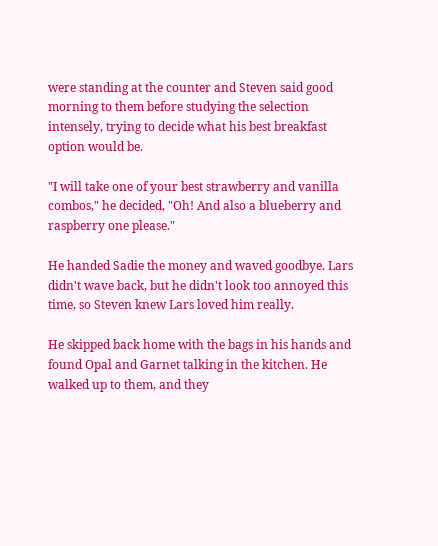were standing at the counter and Steven said good morning to them before studying the selection intensely, trying to decide what his best breakfast option would be.

"I will take one of your best strawberry and vanilla combos," he decided, "Oh! And also a blueberry and raspberry one please."

He handed Sadie the money and waved goodbye. Lars didn't wave back, but he didn't look too annoyed this time, so Steven knew Lars loved him really.

He skipped back home with the bags in his hands and found Opal and Garnet talking in the kitchen. He walked up to them, and they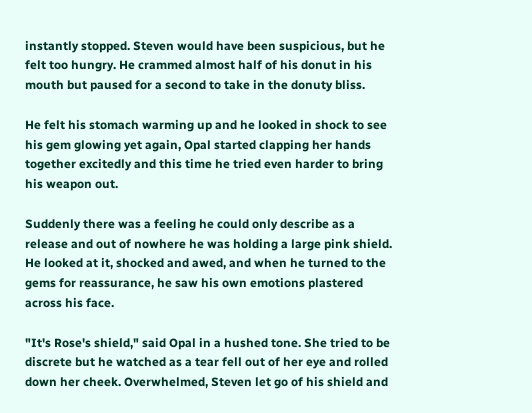instantly stopped. Steven would have been suspicious, but he felt too hungry. He crammed almost half of his donut in his mouth but paused for a second to take in the donuty bliss.

He felt his stomach warming up and he looked in shock to see his gem glowing yet again, Opal started clapping her hands together excitedly and this time he tried even harder to bring his weapon out.

Suddenly there was a feeling he could only describe as a release and out of nowhere he was holding a large pink shield. He looked at it, shocked and awed, and when he turned to the gems for reassurance, he saw his own emotions plastered across his face.

"It's Rose's shield," said Opal in a hushed tone. She tried to be discrete but he watched as a tear fell out of her eye and rolled down her cheek. Overwhelmed, Steven let go of his shield and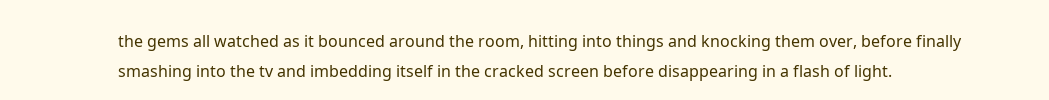the gems all watched as it bounced around the room, hitting into things and knocking them over, before finally smashing into the tv and imbedding itself in the cracked screen before disappearing in a flash of light.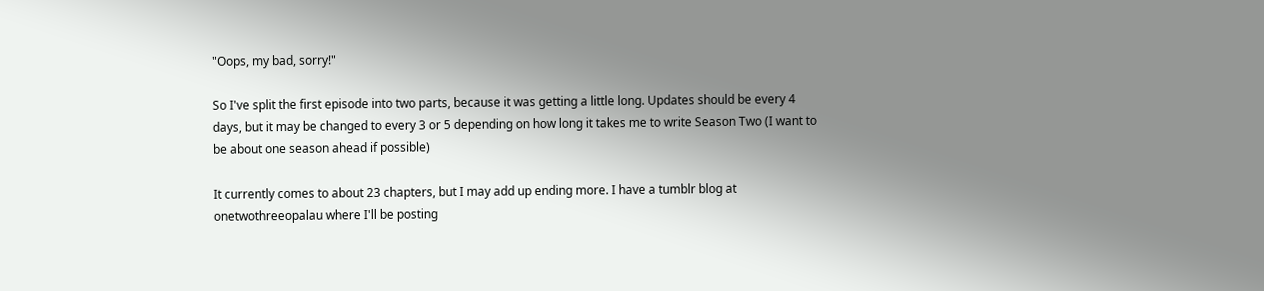"Oops, my bad, sorry!"

So I've split the first episode into two parts, because it was getting a little long. Updates should be every 4 days, but it may be changed to every 3 or 5 depending on how long it takes me to write Season Two (I want to be about one season ahead if possible)

It currently comes to about 23 chapters, but I may add up ending more. I have a tumblr blog at onetwothreeopalau where I'll be posting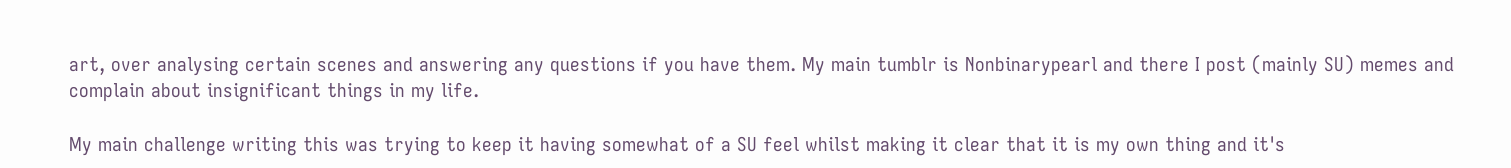art, over analysing certain scenes and answering any questions if you have them. My main tumblr is Nonbinarypearl and there I post (mainly SU) memes and complain about insignificant things in my life.

My main challenge writing this was trying to keep it having somewhat of a SU feel whilst making it clear that it is my own thing and it's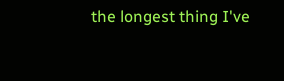the longest thing I've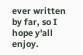ever written by far, so I hope y'all enjoy.